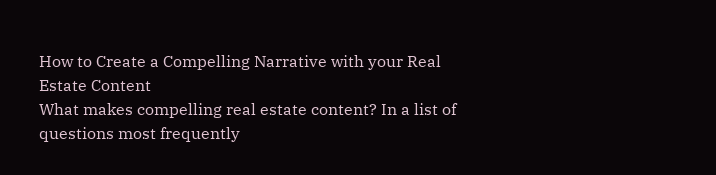How to Create a Compelling Narrative with your Real Estate Content
What makes compelling real estate content? In a list of questions most frequently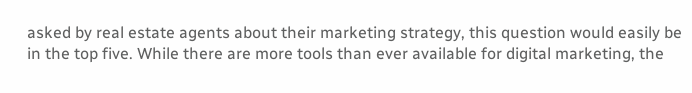asked by real estate agents about their marketing strategy, this question would easily be in the top five. While there are more tools than ever available for digital marketing, the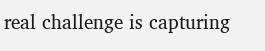real challenge is capturing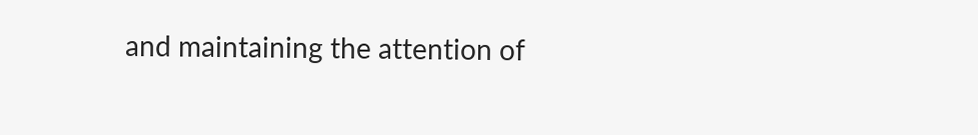and maintaining the attention of